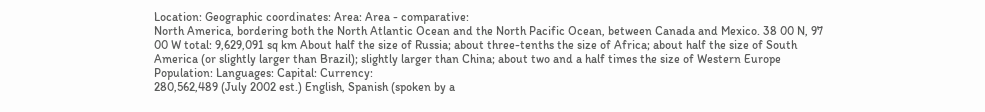Location: Geographic coordinates: Area: Area - comparative:
North America, bordering both the North Atlantic Ocean and the North Pacific Ocean, between Canada and Mexico. 38 00 N, 97 00 W total: 9,629,091 sq km About half the size of Russia; about three-tenths the size of Africa; about half the size of South America (or slightly larger than Brazil); slightly larger than China; about two and a half times the size of Western Europe
Population: Languages: Capital: Currency:
280,562,489 (July 2002 est.) English, Spanish (spoken by a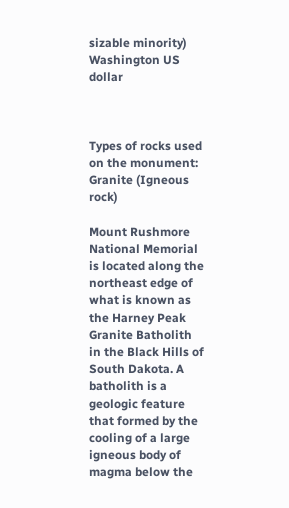sizable minority) Washington US dollar



Types of rocks used on the monument: Granite (Igneous rock)

Mount Rushmore National Memorial is located along the northeast edge of what is known as the Harney Peak Granite Batholith in the Black Hills of South Dakota. A batholith is a geologic feature that formed by the cooling of a large igneous body of magma below the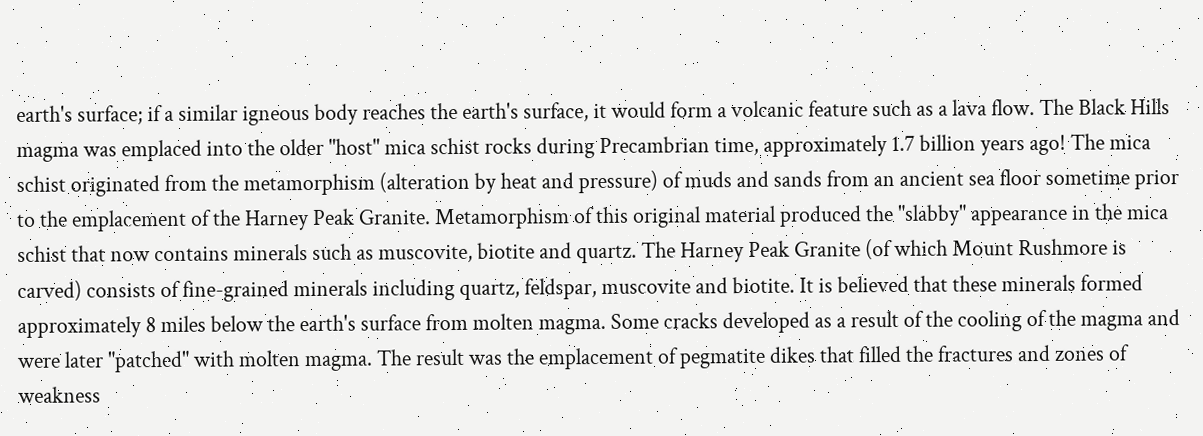earth's surface; if a similar igneous body reaches the earth's surface, it would form a volcanic feature such as a lava flow. The Black Hills magma was emplaced into the older "host" mica schist rocks during Precambrian time, approximately 1.7 billion years ago! The mica schist originated from the metamorphism (alteration by heat and pressure) of muds and sands from an ancient sea floor sometime prior to the emplacement of the Harney Peak Granite. Metamorphism of this original material produced the "slabby" appearance in the mica schist that now contains minerals such as muscovite, biotite and quartz. The Harney Peak Granite (of which Mount Rushmore is carved) consists of fine-grained minerals including quartz, feldspar, muscovite and biotite. It is believed that these minerals formed approximately 8 miles below the earth's surface from molten magma. Some cracks developed as a result of the cooling of the magma and were later "patched" with molten magma. The result was the emplacement of pegmatite dikes that filled the fractures and zones of weakness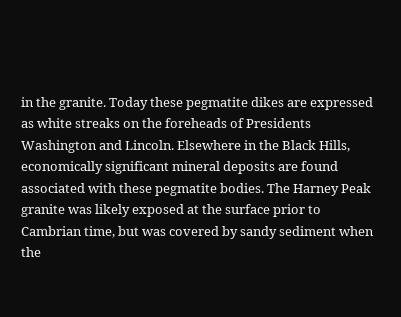in the granite. Today these pegmatite dikes are expressed as white streaks on the foreheads of Presidents Washington and Lincoln. Elsewhere in the Black Hills, economically significant mineral deposits are found associated with these pegmatite bodies. The Harney Peak granite was likely exposed at the surface prior to Cambrian time, but was covered by sandy sediment when the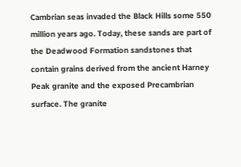Cambrian seas invaded the Black Hills some 550 million years ago. Today, these sands are part of the Deadwood Formation sandstones that contain grains derived from the ancient Harney Peak granite and the exposed Precambrian surface. The granite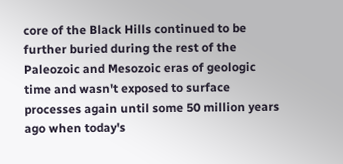core of the Black Hills continued to be further buried during the rest of the Paleozoic and Mesozoic eras of geologic time and wasn't exposed to surface processes again until some 50 million years ago when today's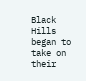Black Hills began to take on their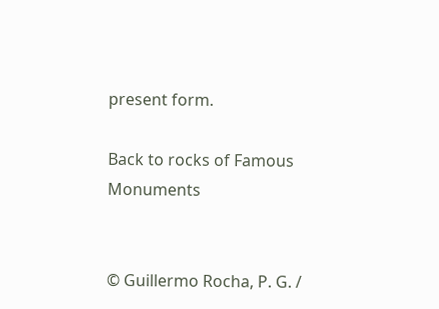present form.

Back to rocks of Famous Monuments


© Guillermo Rocha, P. G. /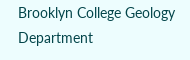Brooklyn College Geology Department